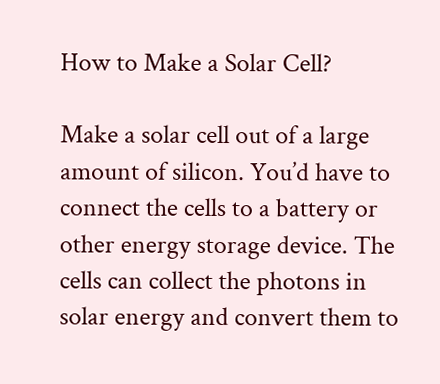How to Make a Solar Cell?

Make a solar cell out of a large amount of silicon. You’d have to connect the cells to a battery or other energy storage device. The cells can collect the photons in solar energy and convert them to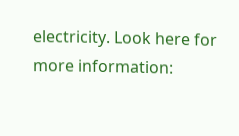electricity. Look here for more information: